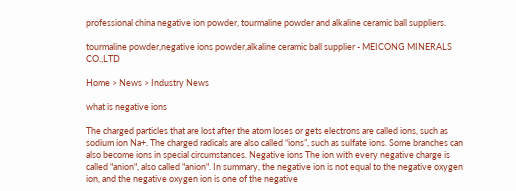professional china negative ion powder, tourmaline powder and alkaline ceramic ball suppliers.

tourmaline powder,negative ions powder,alkaline ceramic ball supplier - MEICONG MINERALS CO.,LTD

Home > News > Industry News

what is negative ions

The charged particles that are lost after the atom loses or gets electrons are called ions, such as sodium ion Na+. The charged radicals are also called “ions”, such as sulfate ions. Some branches can also become ions in special circumstances. Negative ions The ion with every negative charge is called "anion", also called "anion". In summary, the negative ion is not equal to the negative oxygen ion, and the negative oxygen ion is one of the negative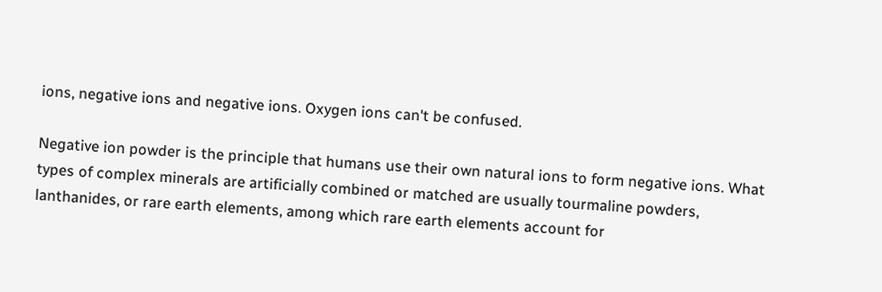ions, negative ions and negative ions. Oxygen ions can't be confused.

Negative ion powder is the principle that humans use their own natural ions to form negative ions. What types of complex minerals are artificially combined or matched are usually tourmaline powders, lanthanides, or rare earth elements, among which rare earth elements account for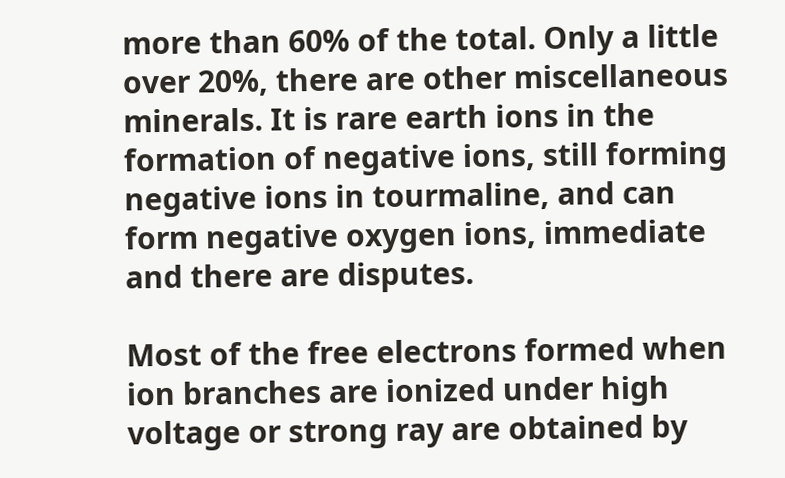more than 60% of the total. Only a little over 20%, there are other miscellaneous minerals. It is rare earth ions in the formation of negative ions, still forming negative ions in tourmaline, and can form negative oxygen ions, immediate and there are disputes.

Most of the free electrons formed when ion branches are ionized under high voltage or strong ray are obtained by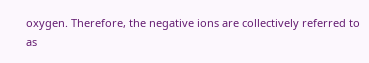oxygen. Therefore, the negative ions are collectively referred to as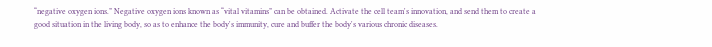“negative oxygen ions.” Negative oxygen ions known as “vital vitamins” can be obtained. Activate the cell team's innovation, and send them to create a good situation in the living body, so as to enhance the body's immunity, cure and buffer the body's various chronic diseases.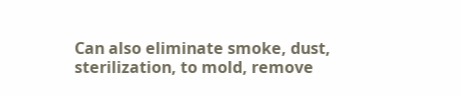Can also eliminate smoke, dust, sterilization, to mold, remove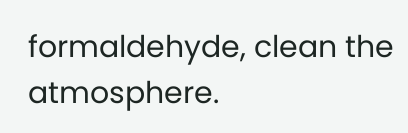formaldehyde, clean the atmosphere.